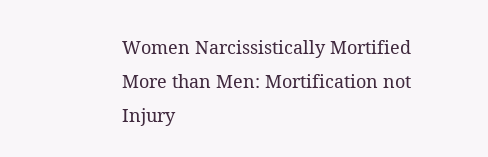Women Narcissistically Mortified More than Men: Mortification not Injury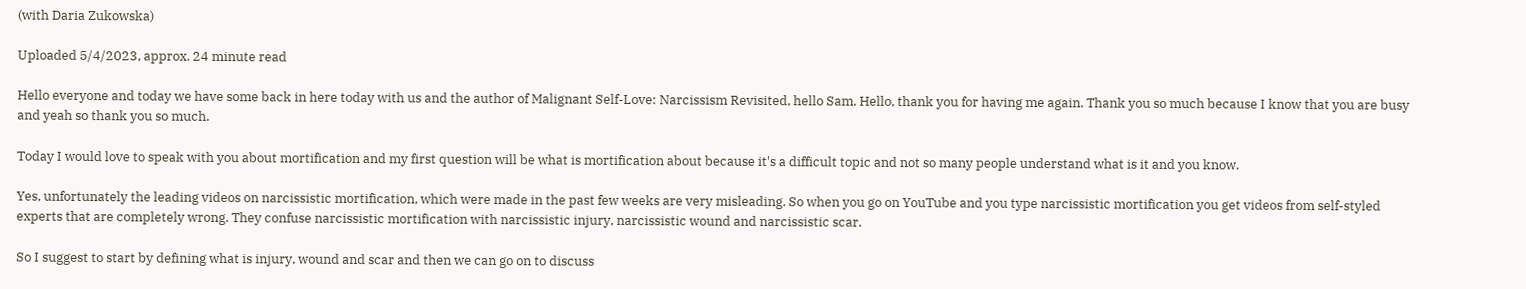(with Daria Zukowska)

Uploaded 5/4/2023, approx. 24 minute read

Hello everyone and today we have some back in here today with us and the author of Malignant Self-Love: Narcissism Revisited, hello Sam. Hello, thank you for having me again. Thank you so much because I know that you are busy and yeah so thank you so much.

Today I would love to speak with you about mortification and my first question will be what is mortification about because it's a difficult topic and not so many people understand what is it and you know.

Yes, unfortunately the leading videos on narcissistic mortification, which were made in the past few weeks are very misleading. So when you go on YouTube and you type narcissistic mortification you get videos from self-styled experts that are completely wrong. They confuse narcissistic mortification with narcissistic injury, narcissistic wound and narcissistic scar.

So I suggest to start by defining what is injury, wound and scar and then we can go on to discuss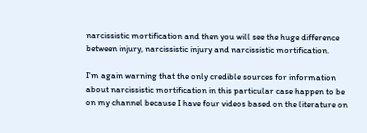narcissistic mortification and then you will see the huge difference between injury, narcissistic injury and narcissistic mortification.

I'm again warning that the only credible sources for information about narcissistic mortification in this particular case happen to be on my channel because I have four videos based on the literature on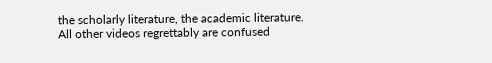the scholarly literature, the academic literature. All other videos regrettably are confused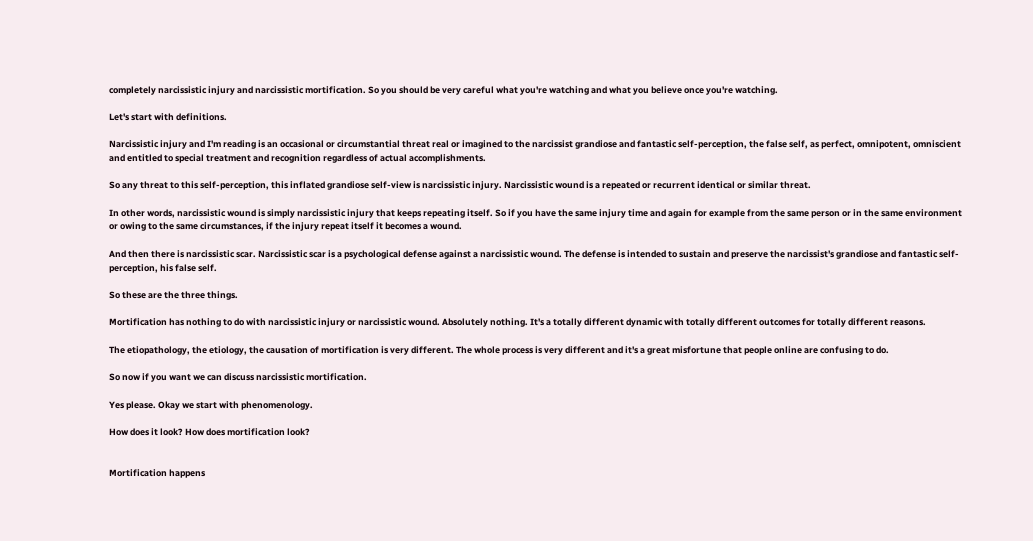completely narcissistic injury and narcissistic mortification. So you should be very careful what you're watching and what you believe once you're watching.

Let's start with definitions.

Narcissistic injury and I'm reading is an occasional or circumstantial threat real or imagined to the narcissist grandiose and fantastic self-perception, the false self, as perfect, omnipotent, omniscient and entitled to special treatment and recognition regardless of actual accomplishments.

So any threat to this self-perception, this inflated grandiose self-view is narcissistic injury. Narcissistic wound is a repeated or recurrent identical or similar threat.

In other words, narcissistic wound is simply narcissistic injury that keeps repeating itself. So if you have the same injury time and again for example from the same person or in the same environment or owing to the same circumstances, if the injury repeat itself it becomes a wound.

And then there is narcissistic scar. Narcissistic scar is a psychological defense against a narcissistic wound. The defense is intended to sustain and preserve the narcissist's grandiose and fantastic self-perception, his false self.

So these are the three things.

Mortification has nothing to do with narcissistic injury or narcissistic wound. Absolutely nothing. It's a totally different dynamic with totally different outcomes for totally different reasons.

The etiopathology, the etiology, the causation of mortification is very different. The whole process is very different and it's a great misfortune that people online are confusing to do.

So now if you want we can discuss narcissistic mortification.

Yes please. Okay we start with phenomenology.

How does it look? How does mortification look?


Mortification happens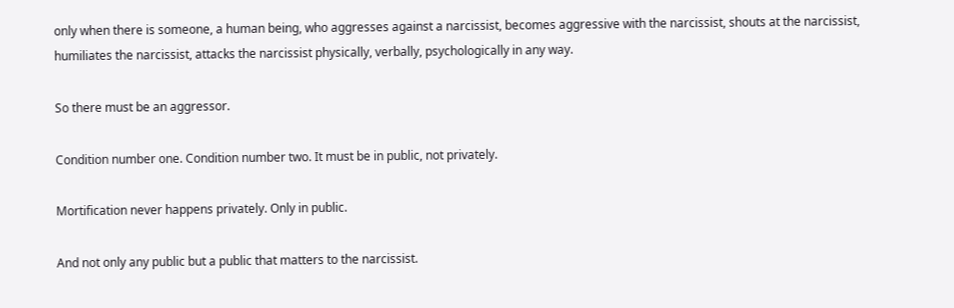only when there is someone, a human being, who aggresses against a narcissist, becomes aggressive with the narcissist, shouts at the narcissist, humiliates the narcissist, attacks the narcissist physically, verbally, psychologically in any way.

So there must be an aggressor.

Condition number one. Condition number two. It must be in public, not privately.

Mortification never happens privately. Only in public.

And not only any public but a public that matters to the narcissist.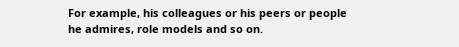For example, his colleagues or his peers or people he admires, role models and so on.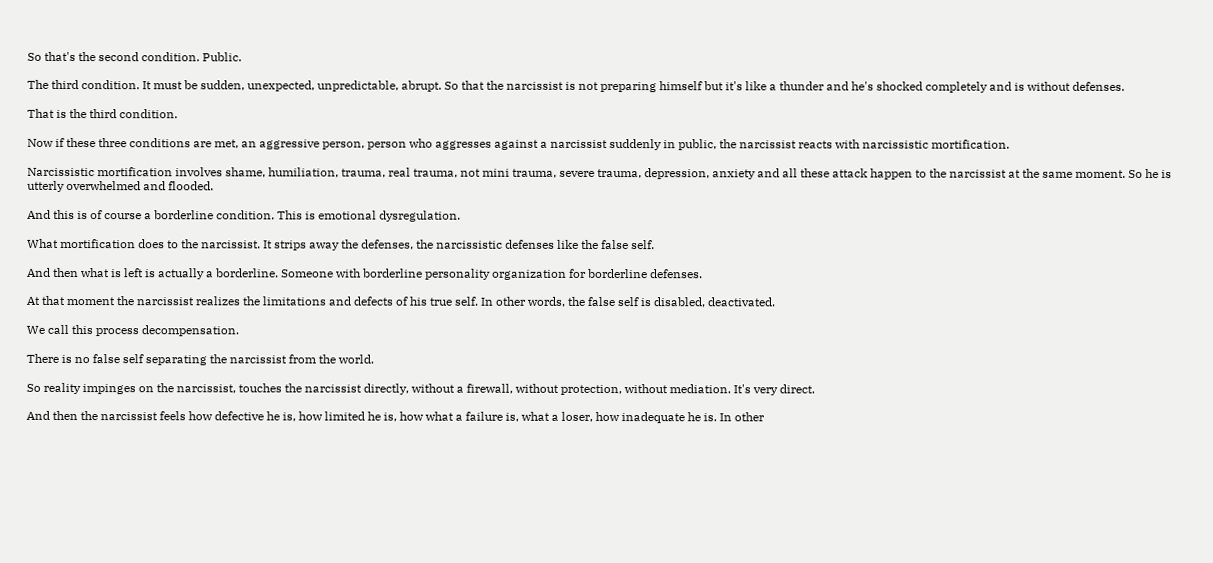So that's the second condition. Public.

The third condition. It must be sudden, unexpected, unpredictable, abrupt. So that the narcissist is not preparing himself but it's like a thunder and he's shocked completely and is without defenses.

That is the third condition.

Now if these three conditions are met, an aggressive person, person who aggresses against a narcissist suddenly in public, the narcissist reacts with narcissistic mortification.

Narcissistic mortification involves shame, humiliation, trauma, real trauma, not mini trauma, severe trauma, depression, anxiety and all these attack happen to the narcissist at the same moment. So he is utterly overwhelmed and flooded.

And this is of course a borderline condition. This is emotional dysregulation.

What mortification does to the narcissist. It strips away the defenses, the narcissistic defenses like the false self.

And then what is left is actually a borderline. Someone with borderline personality organization for borderline defenses.

At that moment the narcissist realizes the limitations and defects of his true self. In other words, the false self is disabled, deactivated.

We call this process decompensation.

There is no false self separating the narcissist from the world.

So reality impinges on the narcissist, touches the narcissist directly, without a firewall, without protection, without mediation. It's very direct.

And then the narcissist feels how defective he is, how limited he is, how what a failure is, what a loser, how inadequate he is. In other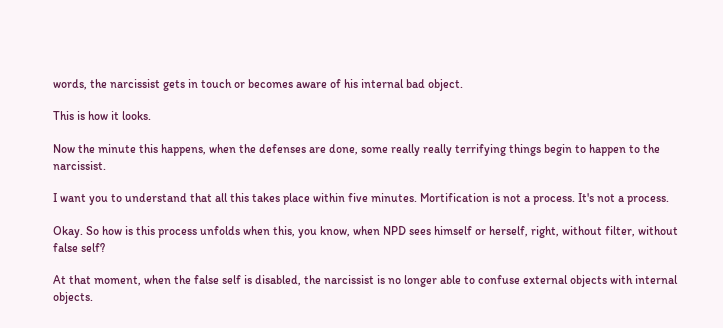words, the narcissist gets in touch or becomes aware of his internal bad object.

This is how it looks.

Now the minute this happens, when the defenses are done, some really really terrifying things begin to happen to the narcissist.

I want you to understand that all this takes place within five minutes. Mortification is not a process. It's not a process.

Okay. So how is this process unfolds when this, you know, when NPD sees himself or herself, right, without filter, without false self?

At that moment, when the false self is disabled, the narcissist is no longer able to confuse external objects with internal objects.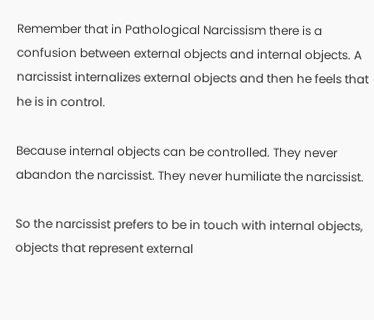Remember that in Pathological Narcissism there is a confusion between external objects and internal objects. A narcissist internalizes external objects and then he feels that he is in control.

Because internal objects can be controlled. They never abandon the narcissist. They never humiliate the narcissist.

So the narcissist prefers to be in touch with internal objects, objects that represent external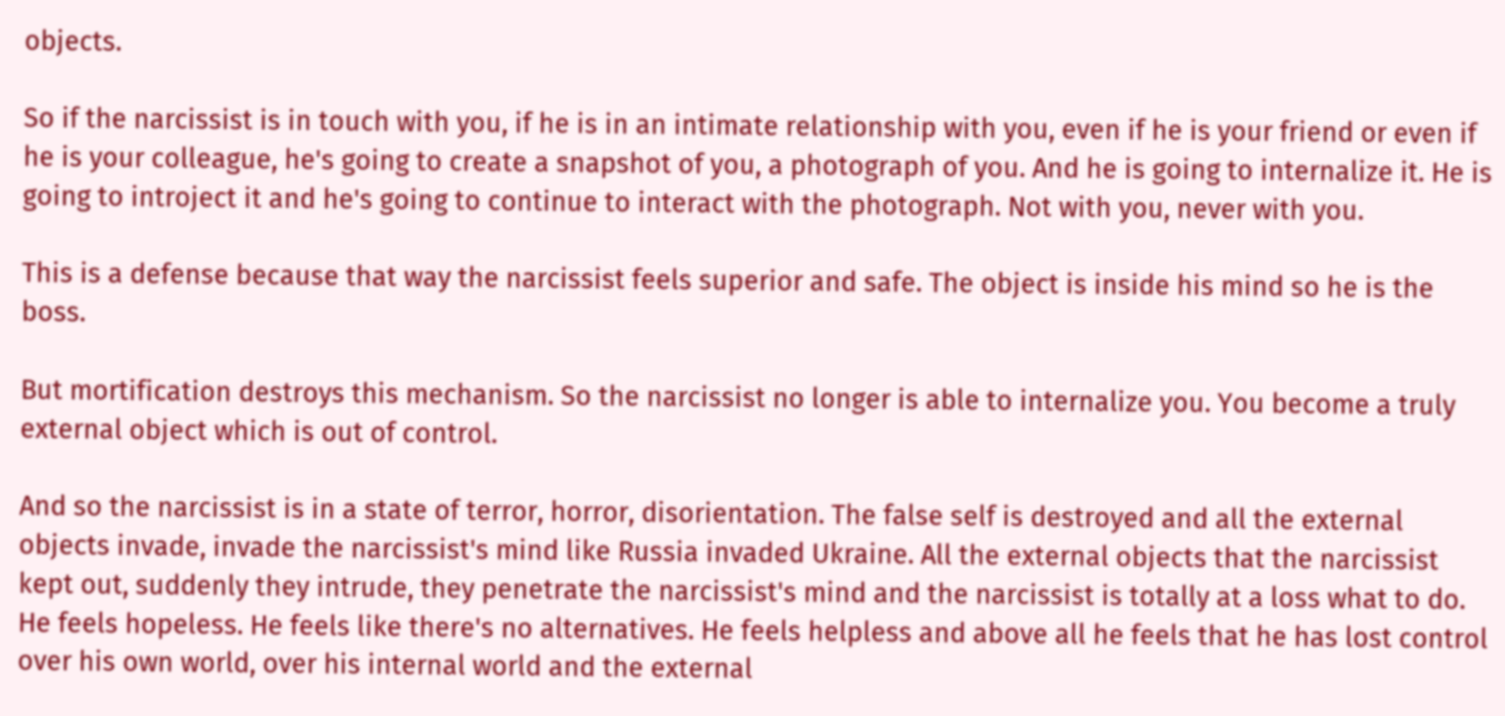objects.

So if the narcissist is in touch with you, if he is in an intimate relationship with you, even if he is your friend or even if he is your colleague, he's going to create a snapshot of you, a photograph of you. And he is going to internalize it. He is going to introject it and he's going to continue to interact with the photograph. Not with you, never with you.

This is a defense because that way the narcissist feels superior and safe. The object is inside his mind so he is the boss.

But mortification destroys this mechanism. So the narcissist no longer is able to internalize you. You become a truly external object which is out of control.

And so the narcissist is in a state of terror, horror, disorientation. The false self is destroyed and all the external objects invade, invade the narcissist's mind like Russia invaded Ukraine. All the external objects that the narcissist kept out, suddenly they intrude, they penetrate the narcissist's mind and the narcissist is totally at a loss what to do. He feels hopeless. He feels like there's no alternatives. He feels helpless and above all he feels that he has lost control over his own world, over his internal world and the external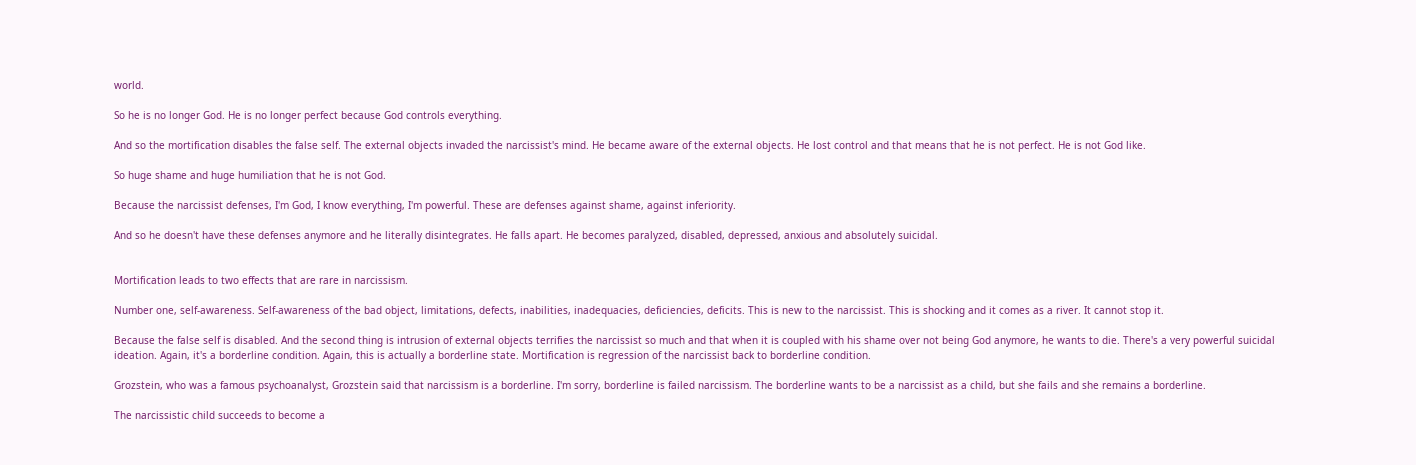world.

So he is no longer God. He is no longer perfect because God controls everything.

And so the mortification disables the false self. The external objects invaded the narcissist's mind. He became aware of the external objects. He lost control and that means that he is not perfect. He is not God like.

So huge shame and huge humiliation that he is not God.

Because the narcissist defenses, I'm God, I know everything, I'm powerful. These are defenses against shame, against inferiority.

And so he doesn't have these defenses anymore and he literally disintegrates. He falls apart. He becomes paralyzed, disabled, depressed, anxious and absolutely suicidal.


Mortification leads to two effects that are rare in narcissism.

Number one, self-awareness. Self-awareness of the bad object, limitations, defects, inabilities, inadequacies, deficiencies, deficits. This is new to the narcissist. This is shocking and it comes as a river. It cannot stop it.

Because the false self is disabled. And the second thing is intrusion of external objects terrifies the narcissist so much and that when it is coupled with his shame over not being God anymore, he wants to die. There's a very powerful suicidal ideation. Again, it's a borderline condition. Again, this is actually a borderline state. Mortification is regression of the narcissist back to borderline condition.

Grozstein, who was a famous psychoanalyst, Grozstein said that narcissism is a borderline. I'm sorry, borderline is failed narcissism. The borderline wants to be a narcissist as a child, but she fails and she remains a borderline.

The narcissistic child succeeds to become a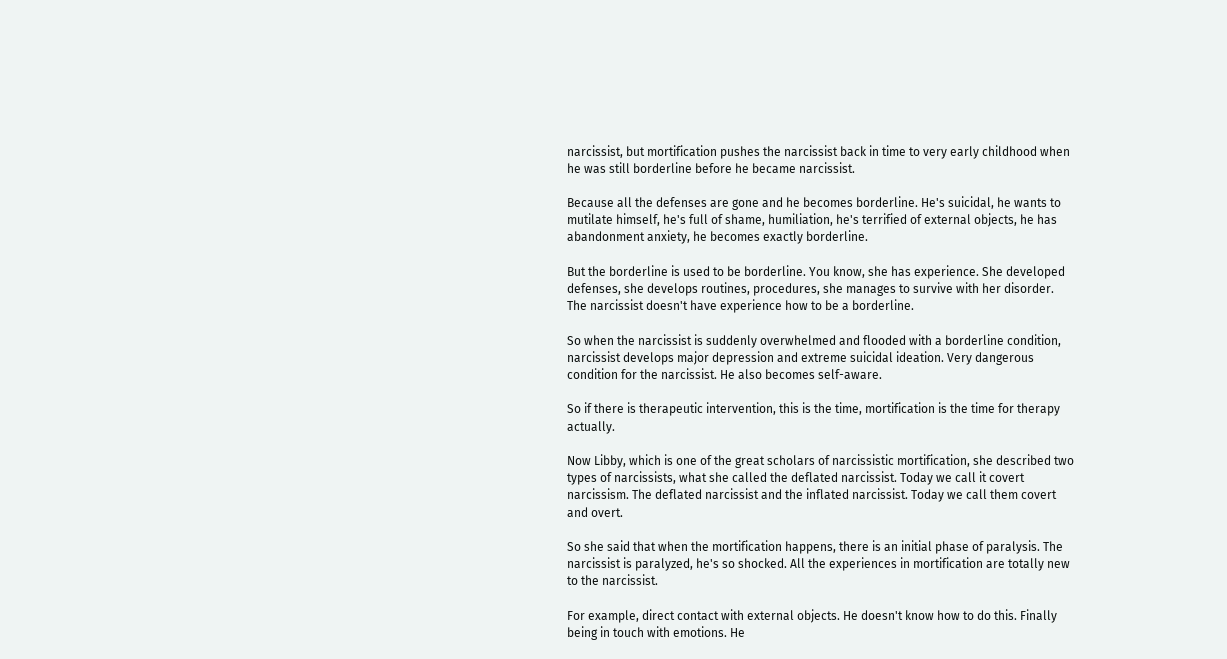narcissist, but mortification pushes the narcissist back in time to very early childhood when he was still borderline before he became narcissist.

Because all the defenses are gone and he becomes borderline. He's suicidal, he wants to mutilate himself, he's full of shame, humiliation, he's terrified of external objects, he has abandonment anxiety, he becomes exactly borderline.

But the borderline is used to be borderline. You know, she has experience. She developed defenses, she develops routines, procedures, she manages to survive with her disorder. The narcissist doesn't have experience how to be a borderline.

So when the narcissist is suddenly overwhelmed and flooded with a borderline condition, narcissist develops major depression and extreme suicidal ideation. Very dangerous condition for the narcissist. He also becomes self-aware.

So if there is therapeutic intervention, this is the time, mortification is the time for therapy actually.

Now Libby, which is one of the great scholars of narcissistic mortification, she described two types of narcissists, what she called the deflated narcissist. Today we call it covert narcissism. The deflated narcissist and the inflated narcissist. Today we call them covert and overt.

So she said that when the mortification happens, there is an initial phase of paralysis. The narcissist is paralyzed, he's so shocked. All the experiences in mortification are totally new to the narcissist.

For example, direct contact with external objects. He doesn't know how to do this. Finally being in touch with emotions. He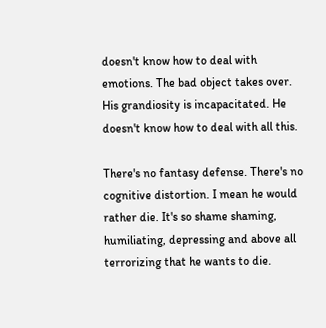doesn't know how to deal with emotions. The bad object takes over. His grandiosity is incapacitated. He doesn't know how to deal with all this.

There's no fantasy defense. There's no cognitive distortion. I mean he would rather die. It's so shame shaming, humiliating, depressing and above all terrorizing that he wants to die.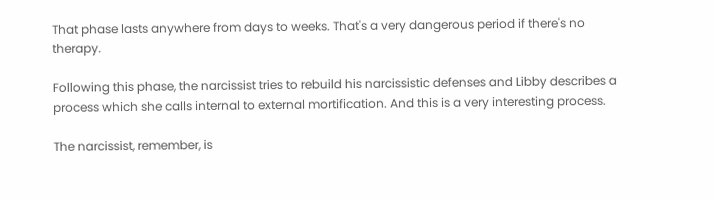That phase lasts anywhere from days to weeks. That's a very dangerous period if there's no therapy.

Following this phase, the narcissist tries to rebuild his narcissistic defenses and Libby describes a process which she calls internal to external mortification. And this is a very interesting process.

The narcissist, remember, is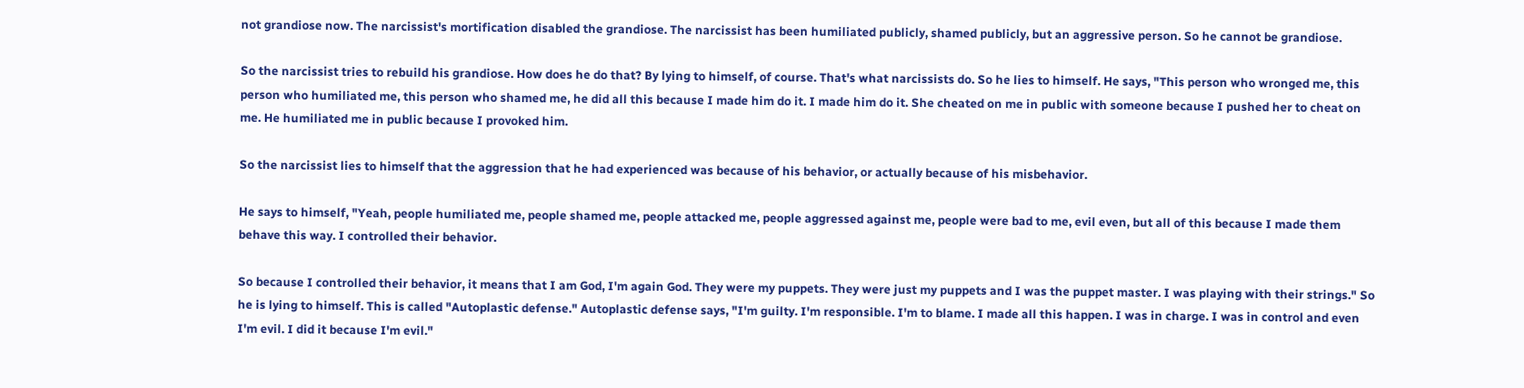not grandiose now. The narcissist's mortification disabled the grandiose. The narcissist has been humiliated publicly, shamed publicly, but an aggressive person. So he cannot be grandiose.

So the narcissist tries to rebuild his grandiose. How does he do that? By lying to himself, of course. That's what narcissists do. So he lies to himself. He says, "This person who wronged me, this person who humiliated me, this person who shamed me, he did all this because I made him do it. I made him do it. She cheated on me in public with someone because I pushed her to cheat on me. He humiliated me in public because I provoked him.

So the narcissist lies to himself that the aggression that he had experienced was because of his behavior, or actually because of his misbehavior.

He says to himself, "Yeah, people humiliated me, people shamed me, people attacked me, people aggressed against me, people were bad to me, evil even, but all of this because I made them behave this way. I controlled their behavior.

So because I controlled their behavior, it means that I am God, I'm again God. They were my puppets. They were just my puppets and I was the puppet master. I was playing with their strings." So he is lying to himself. This is called "Autoplastic defense." Autoplastic defense says, "I'm guilty. I'm responsible. I'm to blame. I made all this happen. I was in charge. I was in control and even I'm evil. I did it because I'm evil."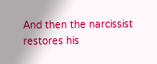And then the narcissist restores his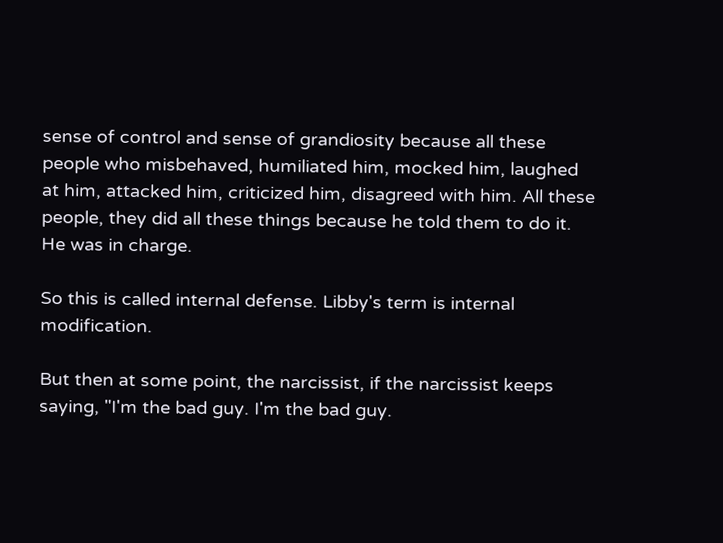sense of control and sense of grandiosity because all these people who misbehaved, humiliated him, mocked him, laughed at him, attacked him, criticized him, disagreed with him. All these people, they did all these things because he told them to do it. He was in charge.

So this is called internal defense. Libby's term is internal modification.

But then at some point, the narcissist, if the narcissist keeps saying, "I'm the bad guy. I'm the bad guy.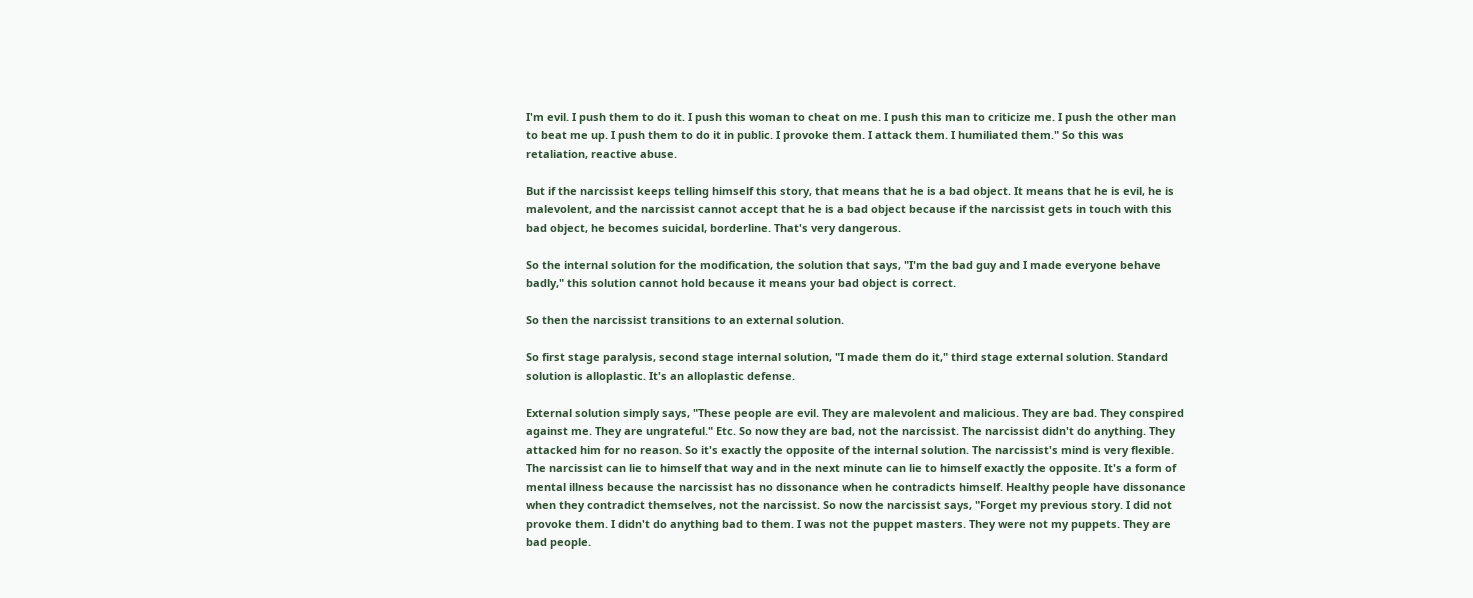I'm evil. I push them to do it. I push this woman to cheat on me. I push this man to criticize me. I push the other man to beat me up. I push them to do it in public. I provoke them. I attack them. I humiliated them." So this was retaliation, reactive abuse.

But if the narcissist keeps telling himself this story, that means that he is a bad object. It means that he is evil, he is malevolent, and the narcissist cannot accept that he is a bad object because if the narcissist gets in touch with this bad object, he becomes suicidal, borderline. That's very dangerous.

So the internal solution for the modification, the solution that says, "I'm the bad guy and I made everyone behave badly," this solution cannot hold because it means your bad object is correct.

So then the narcissist transitions to an external solution.

So first stage paralysis, second stage internal solution, "I made them do it," third stage external solution. Standard solution is alloplastic. It's an alloplastic defense.

External solution simply says, "These people are evil. They are malevolent and malicious. They are bad. They conspired against me. They are ungrateful." Etc. So now they are bad, not the narcissist. The narcissist didn't do anything. They attacked him for no reason. So it's exactly the opposite of the internal solution. The narcissist's mind is very flexible. The narcissist can lie to himself that way and in the next minute can lie to himself exactly the opposite. It's a form of mental illness because the narcissist has no dissonance when he contradicts himself. Healthy people have dissonance when they contradict themselves, not the narcissist. So now the narcissist says, "Forget my previous story. I did not provoke them. I didn't do anything bad to them. I was not the puppet masters. They were not my puppets. They are bad people.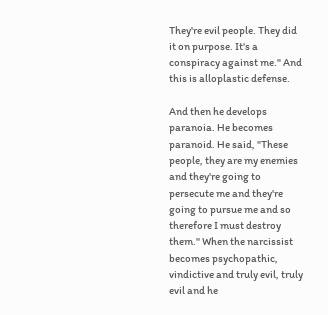They're evil people. They did it on purpose. It's a conspiracy against me." And this is alloplastic defense.

And then he develops paranoia. He becomes paranoid. He said, "These people, they are my enemies and they're going to persecute me and they're going to pursue me and so therefore I must destroy them." When the narcissist becomes psychopathic, vindictive and truly evil, truly evil and he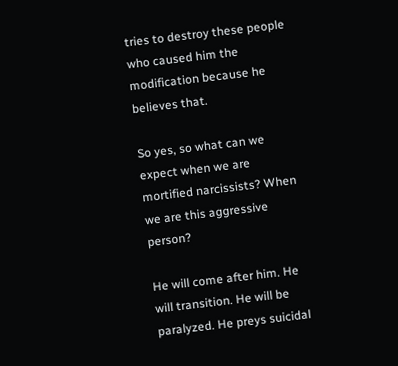tries to destroy these people who caused him the modification because he believes that.

So yes, so what can we expect when we are mortified narcissists? When we are this aggressive person?

He will come after him. He will transition. He will be paralyzed. He preys suicidal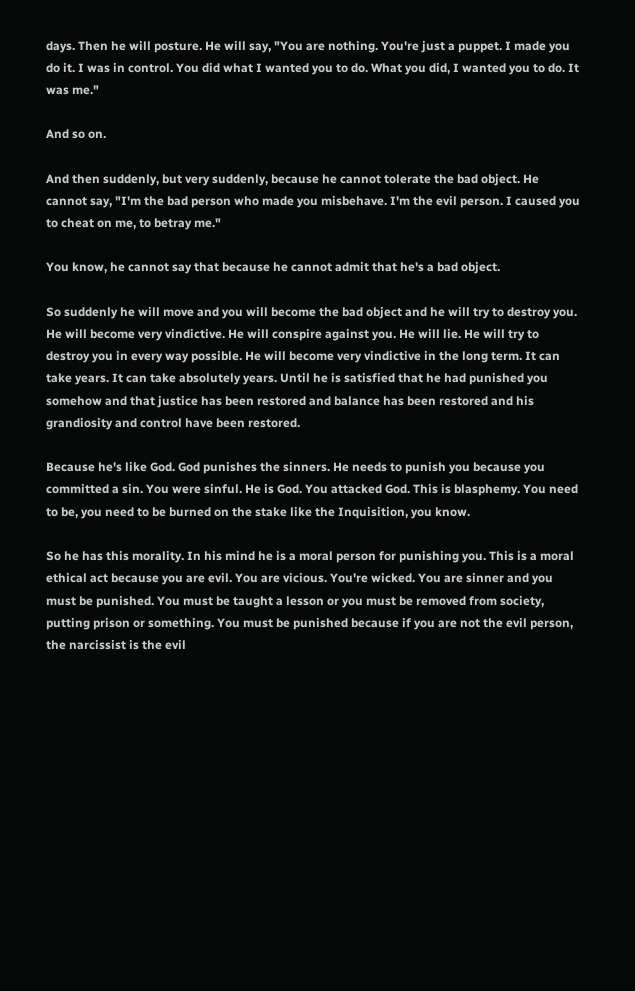days. Then he will posture. He will say, "You are nothing. You're just a puppet. I made you do it. I was in control. You did what I wanted you to do. What you did, I wanted you to do. It was me."

And so on.

And then suddenly, but very suddenly, because he cannot tolerate the bad object. He cannot say, "I'm the bad person who made you misbehave. I'm the evil person. I caused you to cheat on me, to betray me."

You know, he cannot say that because he cannot admit that he's a bad object.

So suddenly he will move and you will become the bad object and he will try to destroy you. He will become very vindictive. He will conspire against you. He will lie. He will try to destroy you in every way possible. He will become very vindictive in the long term. It can take years. It can take absolutely years. Until he is satisfied that he had punished you somehow and that justice has been restored and balance has been restored and his grandiosity and control have been restored.

Because he's like God. God punishes the sinners. He needs to punish you because you committed a sin. You were sinful. He is God. You attacked God. This is blasphemy. You need to be, you need to be burned on the stake like the Inquisition, you know.

So he has this morality. In his mind he is a moral person for punishing you. This is a moral ethical act because you are evil. You are vicious. You're wicked. You are sinner and you must be punished. You must be taught a lesson or you must be removed from society, putting prison or something. You must be punished because if you are not the evil person, the narcissist is the evil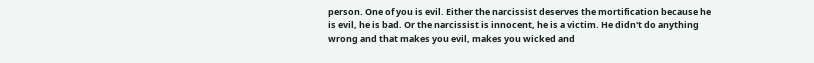person. One of you is evil. Either the narcissist deserves the mortification because he is evil, he is bad. Or the narcissist is innocent, he is a victim. He didn't do anything wrong and that makes you evil, makes you wicked and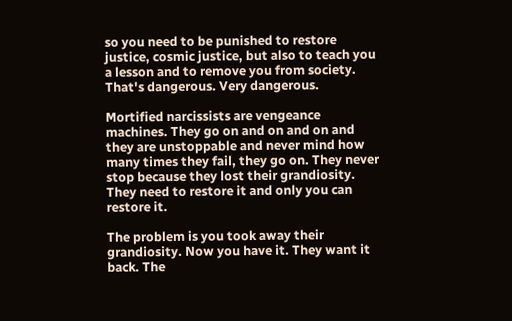so you need to be punished to restore justice, cosmic justice, but also to teach you a lesson and to remove you from society. That's dangerous. Very dangerous.

Mortified narcissists are vengeance machines. They go on and on and on and they are unstoppable and never mind how many times they fail, they go on. They never stop because they lost their grandiosity. They need to restore it and only you can restore it.

The problem is you took away their grandiosity. Now you have it. They want it back. The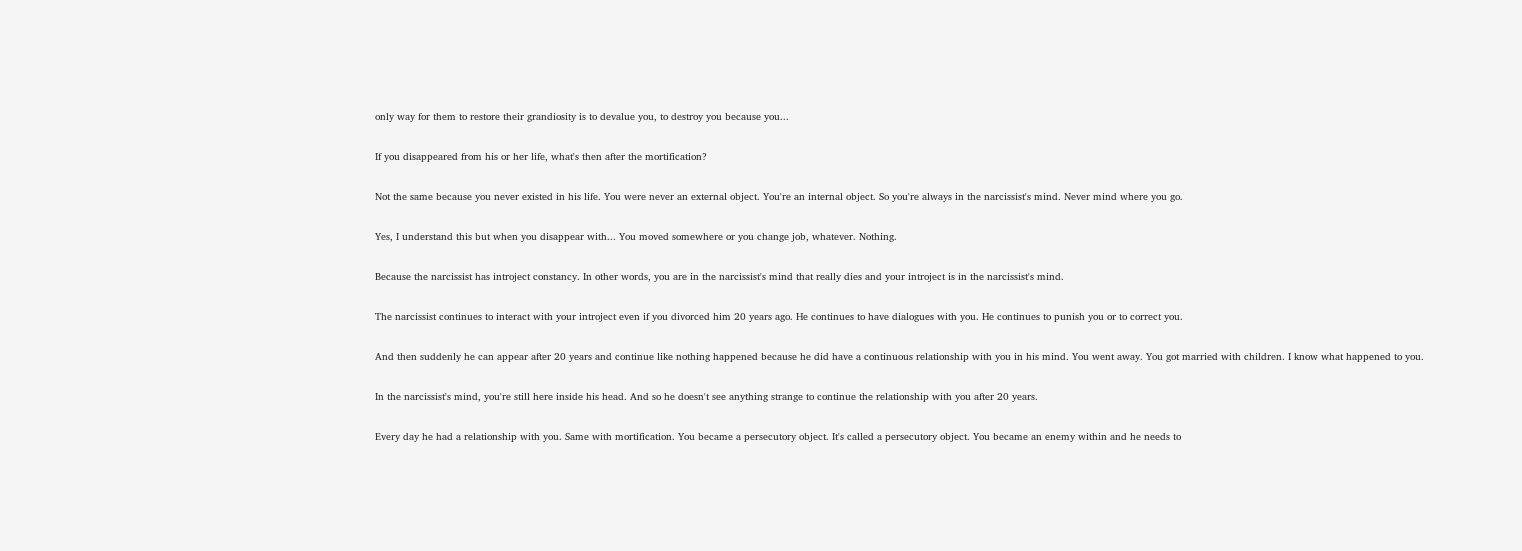only way for them to restore their grandiosity is to devalue you, to destroy you because you...

If you disappeared from his or her life, what's then after the mortification?

Not the same because you never existed in his life. You were never an external object. You're an internal object. So you're always in the narcissist's mind. Never mind where you go.

Yes, I understand this but when you disappear with... You moved somewhere or you change job, whatever. Nothing.

Because the narcissist has introject constancy. In other words, you are in the narcissist's mind that really dies and your introject is in the narcissist's mind.

The narcissist continues to interact with your introject even if you divorced him 20 years ago. He continues to have dialogues with you. He continues to punish you or to correct you.

And then suddenly he can appear after 20 years and continue like nothing happened because he did have a continuous relationship with you in his mind. You went away. You got married with children. I know what happened to you.

In the narcissist's mind, you're still here inside his head. And so he doesn't see anything strange to continue the relationship with you after 20 years.

Every day he had a relationship with you. Same with mortification. You became a persecutory object. It's called a persecutory object. You became an enemy within and he needs to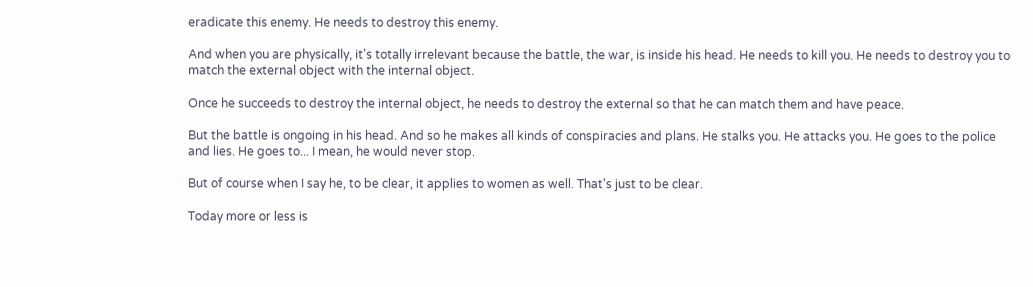eradicate this enemy. He needs to destroy this enemy.

And when you are physically, it's totally irrelevant because the battle, the war, is inside his head. He needs to kill you. He needs to destroy you to match the external object with the internal object.

Once he succeeds to destroy the internal object, he needs to destroy the external so that he can match them and have peace.

But the battle is ongoing in his head. And so he makes all kinds of conspiracies and plans. He stalks you. He attacks you. He goes to the police and lies. He goes to... I mean, he would never stop.

But of course when I say he, to be clear, it applies to women as well. That's just to be clear.

Today more or less is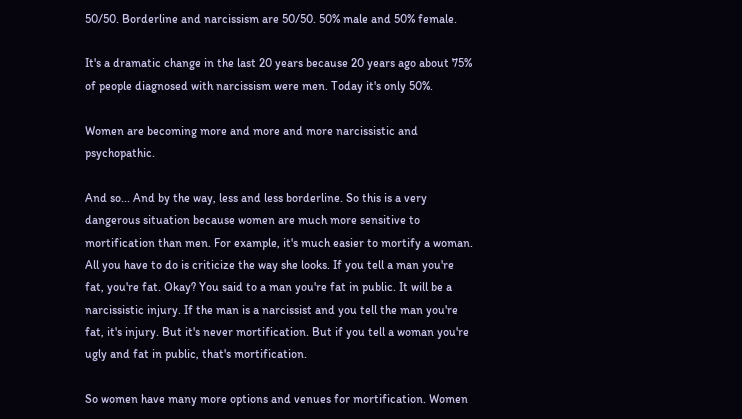50/50. Borderline and narcissism are 50/50. 50% male and 50% female.

It's a dramatic change in the last 20 years because 20 years ago about 75% of people diagnosed with narcissism were men. Today it's only 50%.

Women are becoming more and more and more narcissistic and psychopathic.

And so... And by the way, less and less borderline. So this is a very dangerous situation because women are much more sensitive to mortification than men. For example, it's much easier to mortify a woman. All you have to do is criticize the way she looks. If you tell a man you're fat, you're fat. Okay? You said to a man you're fat in public. It will be a narcissistic injury. If the man is a narcissist and you tell the man you're fat, it's injury. But it's never mortification. But if you tell a woman you're ugly and fat in public, that's mortification.

So women have many more options and venues for mortification. Women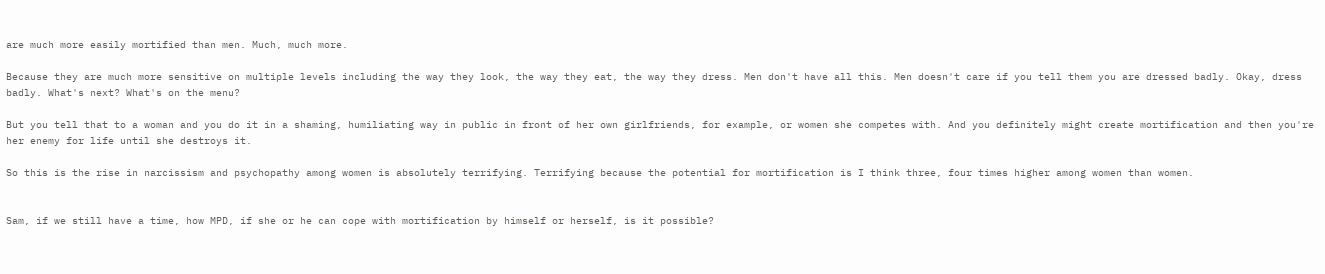are much more easily mortified than men. Much, much more.

Because they are much more sensitive on multiple levels including the way they look, the way they eat, the way they dress. Men don't have all this. Men doesn't care if you tell them you are dressed badly. Okay, dress badly. What's next? What's on the menu?

But you tell that to a woman and you do it in a shaming, humiliating way in public in front of her own girlfriends, for example, or women she competes with. And you definitely might create mortification and then you're her enemy for life until she destroys it.

So this is the rise in narcissism and psychopathy among women is absolutely terrifying. Terrifying because the potential for mortification is I think three, four times higher among women than women.


Sam, if we still have a time, how MPD, if she or he can cope with mortification by himself or herself, is it possible?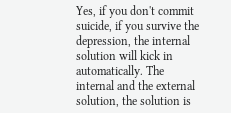Yes, if you don't commit suicide, if you survive the depression, the internal solution will kick in automatically. The internal and the external solution, the solution is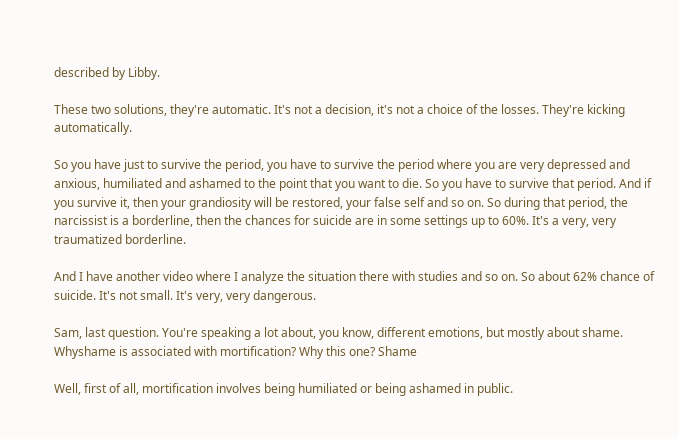described by Libby.

These two solutions, they're automatic. It's not a decision, it's not a choice of the losses. They're kicking automatically.

So you have just to survive the period, you have to survive the period where you are very depressed and anxious, humiliated and ashamed to the point that you want to die. So you have to survive that period. And if you survive it, then your grandiosity will be restored, your false self and so on. So during that period, the narcissist is a borderline, then the chances for suicide are in some settings up to 60%. It's a very, very traumatized borderline.

And I have another video where I analyze the situation there with studies and so on. So about 62% chance of suicide. It's not small. It's very, very dangerous.

Sam, last question. You're speaking a lot about, you know, different emotions, but mostly about shame. Whyshame is associated with mortification? Why this one? Shame

Well, first of all, mortification involves being humiliated or being ashamed in public.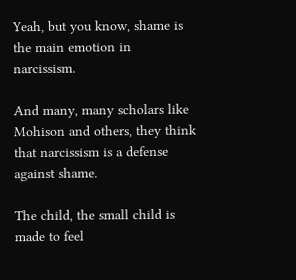Yeah, but you know, shame is the main emotion in narcissism.

And many, many scholars like Mohison and others, they think that narcissism is a defense against shame.

The child, the small child is made to feel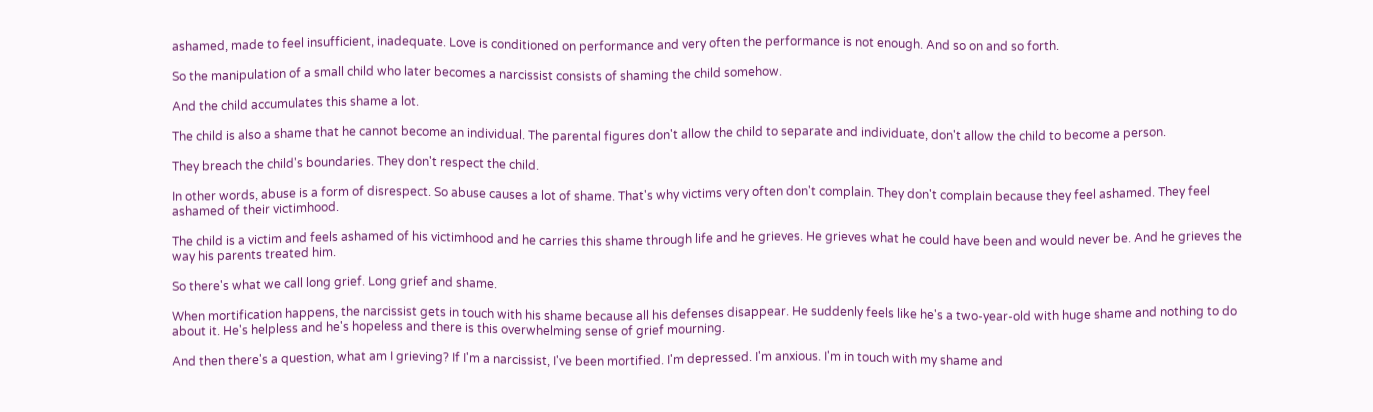ashamed, made to feel insufficient, inadequate. Love is conditioned on performance and very often the performance is not enough. And so on and so forth.

So the manipulation of a small child who later becomes a narcissist consists of shaming the child somehow.

And the child accumulates this shame a lot.

The child is also a shame that he cannot become an individual. The parental figures don't allow the child to separate and individuate, don't allow the child to become a person.

They breach the child's boundaries. They don't respect the child.

In other words, abuse is a form of disrespect. So abuse causes a lot of shame. That's why victims very often don't complain. They don't complain because they feel ashamed. They feel ashamed of their victimhood.

The child is a victim and feels ashamed of his victimhood and he carries this shame through life and he grieves. He grieves what he could have been and would never be. And he grieves the way his parents treated him.

So there's what we call long grief. Long grief and shame.

When mortification happens, the narcissist gets in touch with his shame because all his defenses disappear. He suddenly feels like he's a two-year-old with huge shame and nothing to do about it. He's helpless and he's hopeless and there is this overwhelming sense of grief mourning.

And then there's a question, what am I grieving? If I'm a narcissist, I've been mortified. I'm depressed. I'm anxious. I'm in touch with my shame and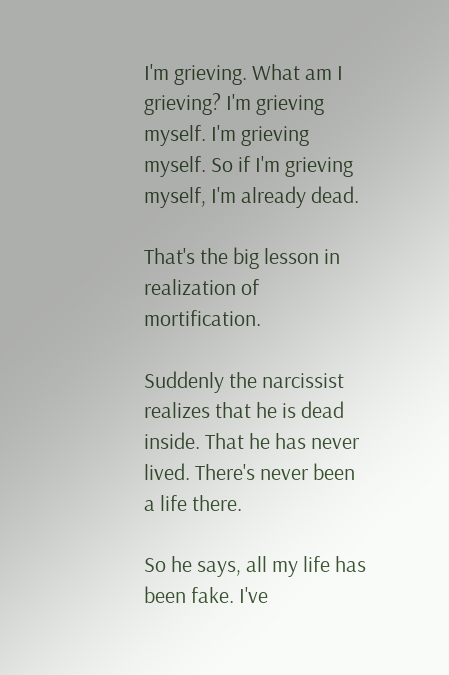I'm grieving. What am I grieving? I'm grieving myself. I'm grieving myself. So if I'm grieving myself, I'm already dead.

That's the big lesson in realization of mortification.

Suddenly the narcissist realizes that he is dead inside. That he has never lived. There's never been a life there.

So he says, all my life has been fake. I've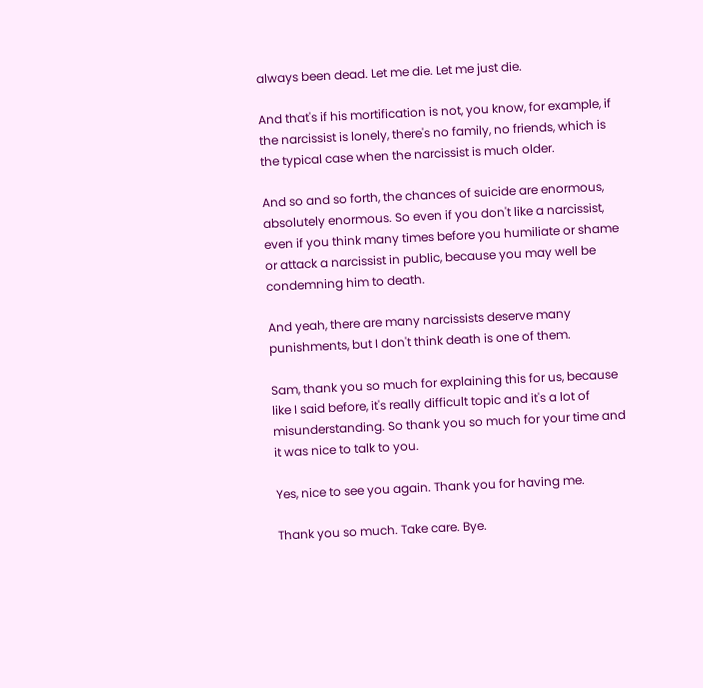always been dead. Let me die. Let me just die.

And that's if his mortification is not, you know, for example, if the narcissist is lonely, there's no family, no friends, which is the typical case when the narcissist is much older.

And so and so forth, the chances of suicide are enormous, absolutely enormous. So even if you don't like a narcissist, even if you think many times before you humiliate or shame or attack a narcissist in public, because you may well be condemning him to death.

And yeah, there are many narcissists deserve many punishments, but I don't think death is one of them.

Sam, thank you so much for explaining this for us, because like I said before, it's really difficult topic and it's a lot of misunderstanding. So thank you so much for your time and it was nice to talk to you.

Yes, nice to see you again. Thank you for having me.

Thank you so much. Take care. Bye.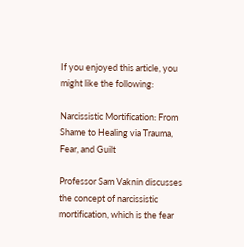If you enjoyed this article, you might like the following:

Narcissistic Mortification: From Shame to Healing via Trauma, Fear, and Guilt

Professor Sam Vaknin discusses the concept of narcissistic mortification, which is the fear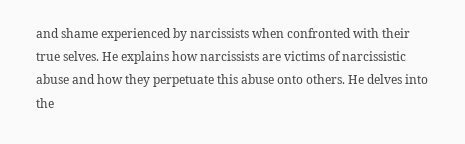and shame experienced by narcissists when confronted with their true selves. He explains how narcissists are victims of narcissistic abuse and how they perpetuate this abuse onto others. He delves into the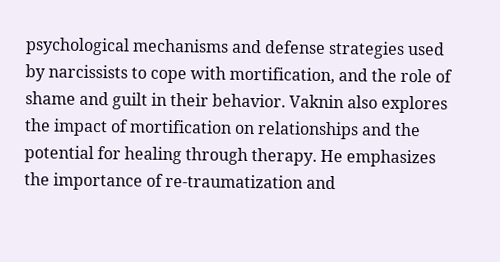psychological mechanisms and defense strategies used by narcissists to cope with mortification, and the role of shame and guilt in their behavior. Vaknin also explores the impact of mortification on relationships and the potential for healing through therapy. He emphasizes the importance of re-traumatization and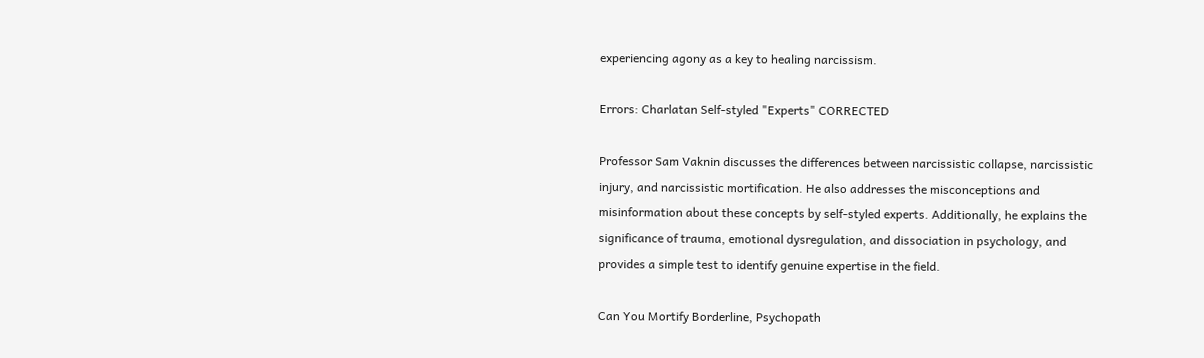experiencing agony as a key to healing narcissism.

Errors: Charlatan Self-styled "Experts" CORRECTED

Professor Sam Vaknin discusses the differences between narcissistic collapse, narcissistic injury, and narcissistic mortification. He also addresses the misconceptions and misinformation about these concepts by self-styled experts. Additionally, he explains the significance of trauma, emotional dysregulation, and dissociation in psychology, and provides a simple test to identify genuine expertise in the field.

Can You Mortify Borderline, Psychopath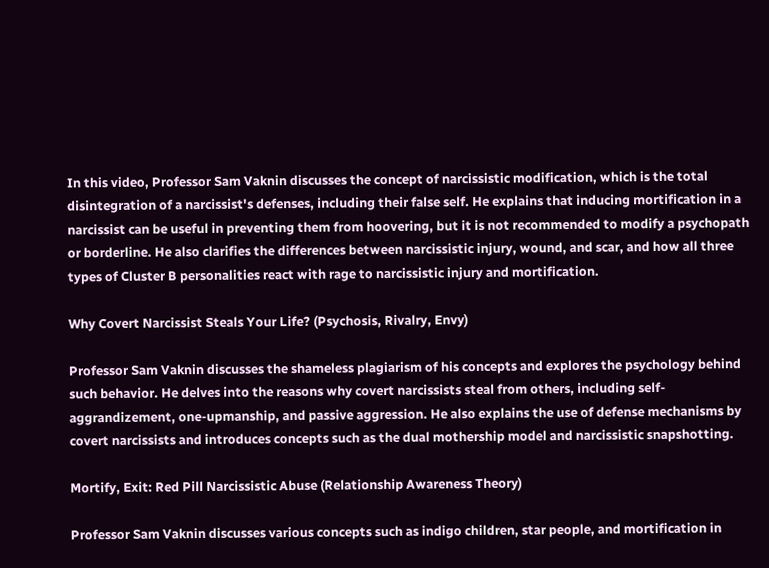In this video, Professor Sam Vaknin discusses the concept of narcissistic modification, which is the total disintegration of a narcissist's defenses, including their false self. He explains that inducing mortification in a narcissist can be useful in preventing them from hoovering, but it is not recommended to modify a psychopath or borderline. He also clarifies the differences between narcissistic injury, wound, and scar, and how all three types of Cluster B personalities react with rage to narcissistic injury and mortification.

Why Covert Narcissist Steals Your Life? (Psychosis, Rivalry, Envy)

Professor Sam Vaknin discusses the shameless plagiarism of his concepts and explores the psychology behind such behavior. He delves into the reasons why covert narcissists steal from others, including self-aggrandizement, one-upmanship, and passive aggression. He also explains the use of defense mechanisms by covert narcissists and introduces concepts such as the dual mothership model and narcissistic snapshotting.

Mortify, Exit: Red Pill Narcissistic Abuse (Relationship Awareness Theory)

Professor Sam Vaknin discusses various concepts such as indigo children, star people, and mortification in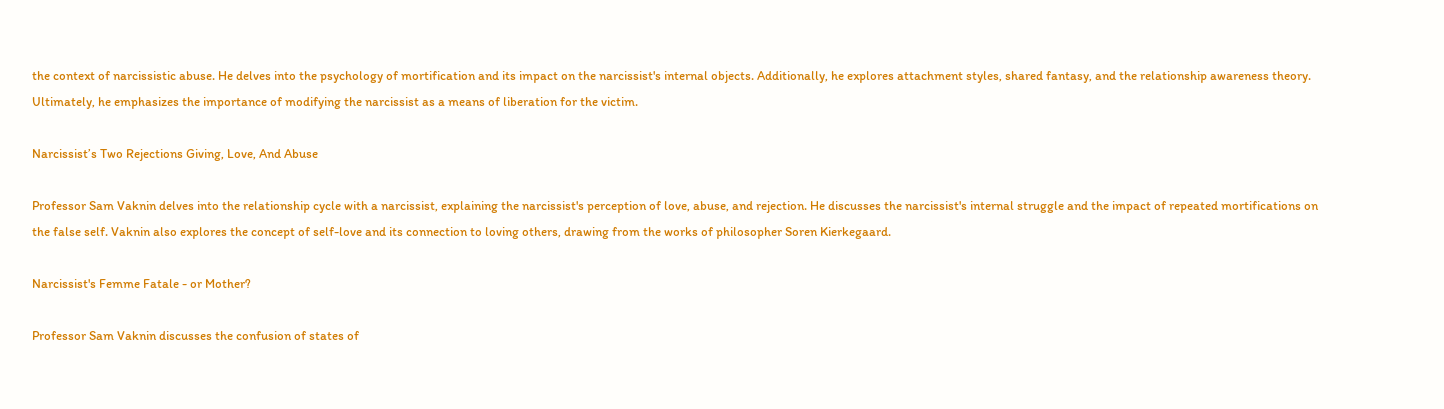the context of narcissistic abuse. He delves into the psychology of mortification and its impact on the narcissist's internal objects. Additionally, he explores attachment styles, shared fantasy, and the relationship awareness theory. Ultimately, he emphasizes the importance of modifying the narcissist as a means of liberation for the victim.

Narcissist’s Two Rejections Giving, Love, And Abuse

Professor Sam Vaknin delves into the relationship cycle with a narcissist, explaining the narcissist's perception of love, abuse, and rejection. He discusses the narcissist's internal struggle and the impact of repeated mortifications on the false self. Vaknin also explores the concept of self-love and its connection to loving others, drawing from the works of philosopher Soren Kierkegaard.

Narcissist's Femme Fatale - or Mother?

Professor Sam Vaknin discusses the confusion of states of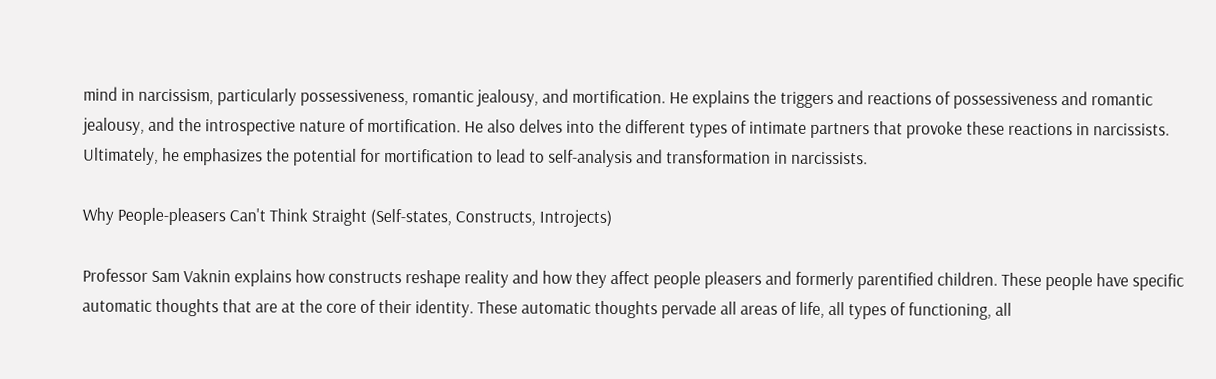mind in narcissism, particularly possessiveness, romantic jealousy, and mortification. He explains the triggers and reactions of possessiveness and romantic jealousy, and the introspective nature of mortification. He also delves into the different types of intimate partners that provoke these reactions in narcissists. Ultimately, he emphasizes the potential for mortification to lead to self-analysis and transformation in narcissists.

Why People-pleasers Can't Think Straight (Self-states, Constructs, Introjects)

Professor Sam Vaknin explains how constructs reshape reality and how they affect people pleasers and formerly parentified children. These people have specific automatic thoughts that are at the core of their identity. These automatic thoughts pervade all areas of life, all types of functioning, all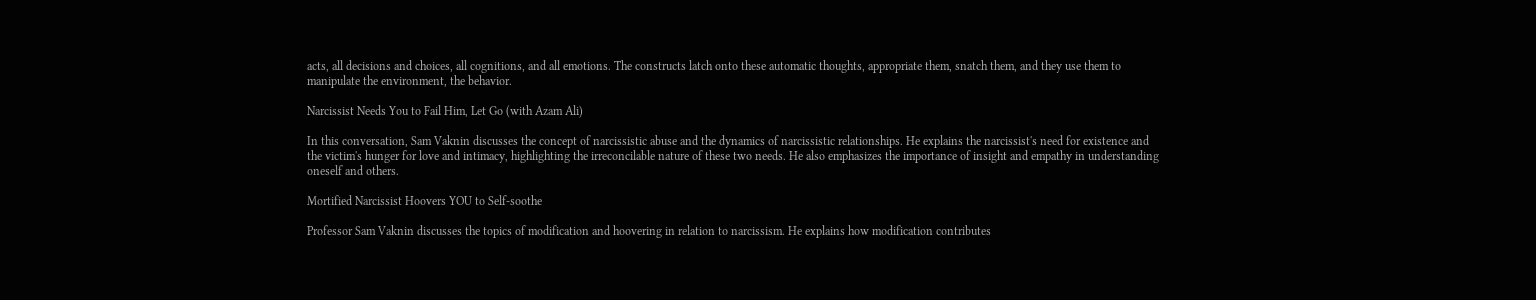acts, all decisions and choices, all cognitions, and all emotions. The constructs latch onto these automatic thoughts, appropriate them, snatch them, and they use them to manipulate the environment, the behavior.

Narcissist Needs You to Fail Him, Let Go (with Azam Ali)

In this conversation, Sam Vaknin discusses the concept of narcissistic abuse and the dynamics of narcissistic relationships. He explains the narcissist's need for existence and the victim's hunger for love and intimacy, highlighting the irreconcilable nature of these two needs. He also emphasizes the importance of insight and empathy in understanding oneself and others.

Mortified Narcissist Hoovers YOU to Self-soothe

Professor Sam Vaknin discusses the topics of modification and hoovering in relation to narcissism. He explains how modification contributes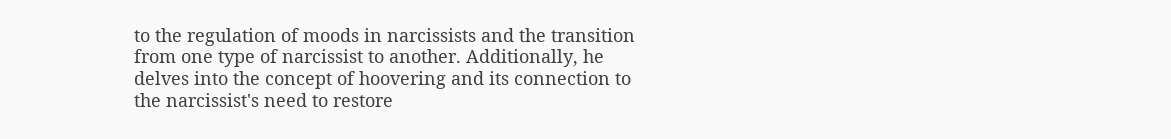to the regulation of moods in narcissists and the transition from one type of narcissist to another. Additionally, he delves into the concept of hoovering and its connection to the narcissist's need to restore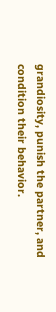grandiosity, punish the partner, and condition their behavior.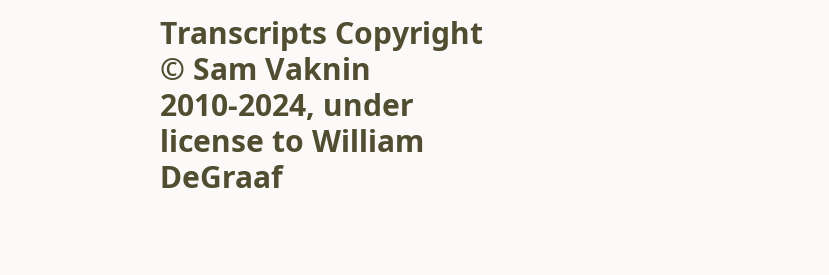Transcripts Copyright © Sam Vaknin 2010-2024, under license to William DeGraaf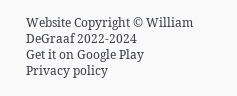Website Copyright © William DeGraaf 2022-2024
Get it on Google Play
Privacy policy